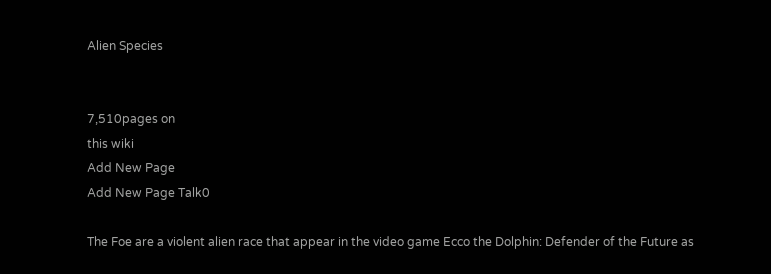Alien Species


7,510pages on
this wiki
Add New Page
Add New Page Talk0

The Foe are a violent alien race that appear in the video game Ecco the Dolphin: Defender of the Future as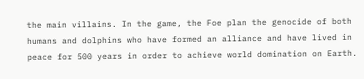the main villains. In the game, the Foe plan the genocide of both humans and dolphins who have formed an alliance and have lived in peace for 500 years in order to achieve world domination on Earth.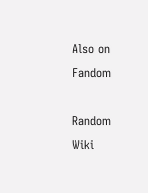Also on Fandom

Random Wiki